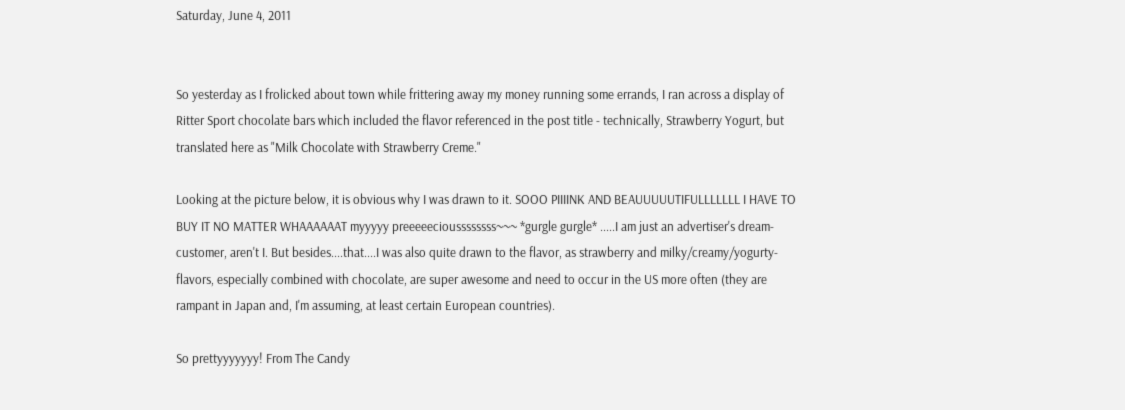Saturday, June 4, 2011


So yesterday as I frolicked about town while frittering away my money running some errands, I ran across a display of Ritter Sport chocolate bars which included the flavor referenced in the post title - technically, Strawberry Yogurt, but translated here as "Milk Chocolate with Strawberry Creme."

Looking at the picture below, it is obvious why I was drawn to it. SOOO PIIIINK AND BEAUUUUUTIFULLLLLLL I HAVE TO BUY IT NO MATTER WHAAAAAAT myyyyy preeeeecioussssssss~~~ *gurgle gurgle* .....I am just an advertiser's dream-customer, aren't I. But besides....that....I was also quite drawn to the flavor, as strawberry and milky/creamy/yogurty-flavors, especially combined with chocolate, are super awesome and need to occur in the US more often (they are rampant in Japan and, I'm assuming, at least certain European countries).

So prettyyyyyyy! From The Candy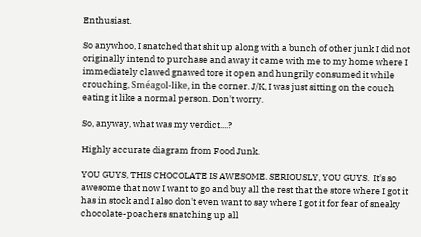Enthusiast.

So anywhoo, I snatched that shit up along with a bunch of other junk I did not originally intend to purchase and away it came with me to my home where I immediately clawed gnawed tore it open and hungrily consumed it while crouching, Sméagol-like, in the corner. J/K, I was just sitting on the couch eating it like a normal person. Don't worry.

So, anyway, what was my verdict....?

Highly accurate diagram from Food Junk.

YOU GUYS, THIS CHOCOLATE IS AWESOME. SERIOUSLY, YOU GUYS.  It's so awesome that now I want to go and buy all the rest that the store where I got it has in stock and I also don't even want to say where I got it for fear of sneaky chocolate-poachers snatching up all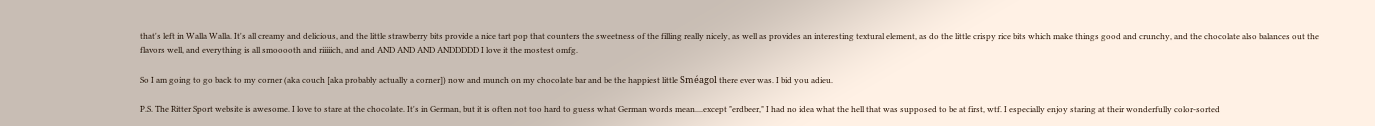that's left in Walla Walla. It's all creamy and delicious, and the little strawberry bits provide a nice tart pop that counters the sweetness of the filling really nicely, as well as provides an interesting textural element, as do the little crispy rice bits which make things good and crunchy, and the chocolate also balances out the flavors well, and everything is all smooooth and riiiiich, and and AND AND AND ANDDDDD I love it the mostest omfg.

So I am going to go back to my corner (aka couch [aka probably actually a corner]) now and munch on my chocolate bar and be the happiest little Sméagol there ever was. I bid you adieu.

P.S. The Ritter Sport website is awesome. I love to stare at the chocolate. It's in German, but it is often not too hard to guess what German words mean....except "erdbeer," I had no idea what the hell that was supposed to be at first, wtf. I especially enjoy staring at their wonderfully color-sorted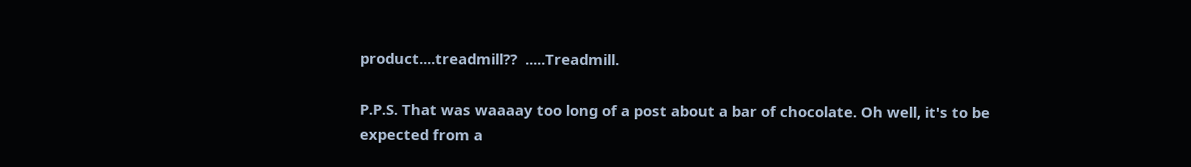product....treadmill??  .....Treadmill.

P.P.S. That was waaaay too long of a post about a bar of chocolate. Oh well, it's to be expected from a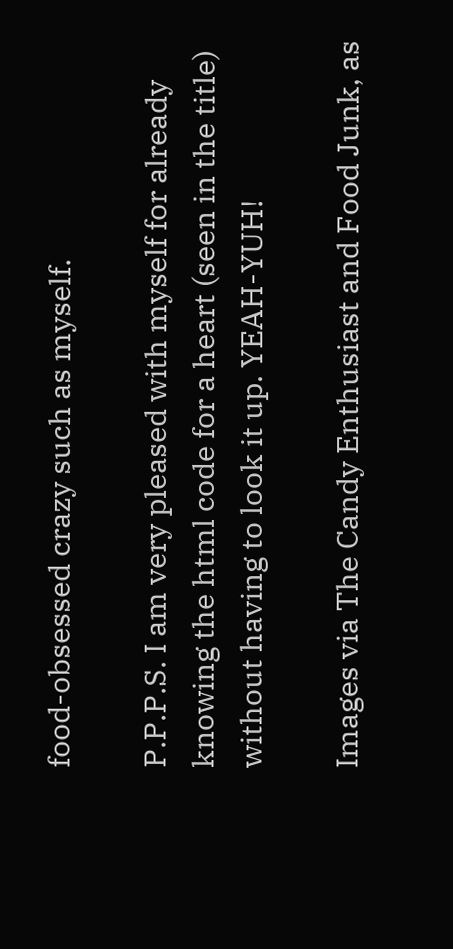food-obsessed crazy such as myself.

P.P.P.S. I am very pleased with myself for already knowing the html code for a heart (seen in the title) without having to look it up. YEAH-YUH!

Images via The Candy Enthusiast and Food Junk, as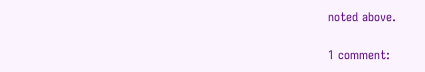noted above.

1 comment: